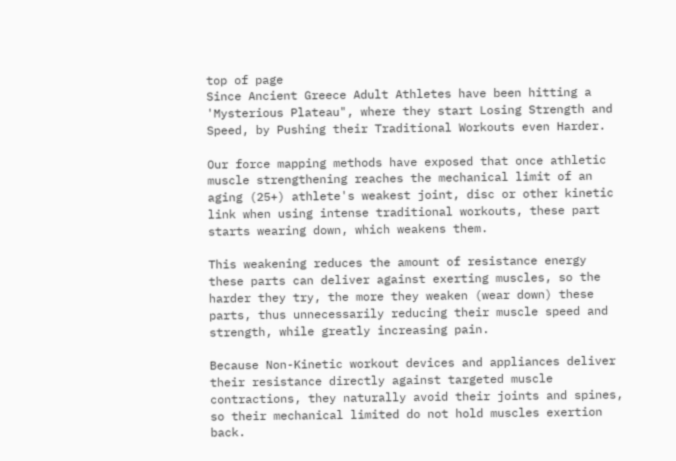top of page
Since Ancient Greece Adult Athletes have been hitting a 'Mysterious Plateau", where they start Losing Strength and Speed, by Pushing their Traditional Workouts even Harder.

Our force mapping methods have exposed that once athletic muscle strengthening reaches the mechanical limit of an aging (25+) athlete's weakest joint, disc or other kinetic link when using intense traditional workouts, these part starts wearing down, which weakens them.

This weakening reduces the amount of resistance energy these parts can deliver against exerting muscles, so the harder they try, the more they weaken (wear down) these parts, thus unnecessarily reducing their muscle speed and strength, while greatly increasing pain.

Because Non-Kinetic workout devices and appliances deliver their resistance directly against targeted muscle contractions, they naturally avoid their joints and spines, so their mechanical limited do not hold muscles exertion back.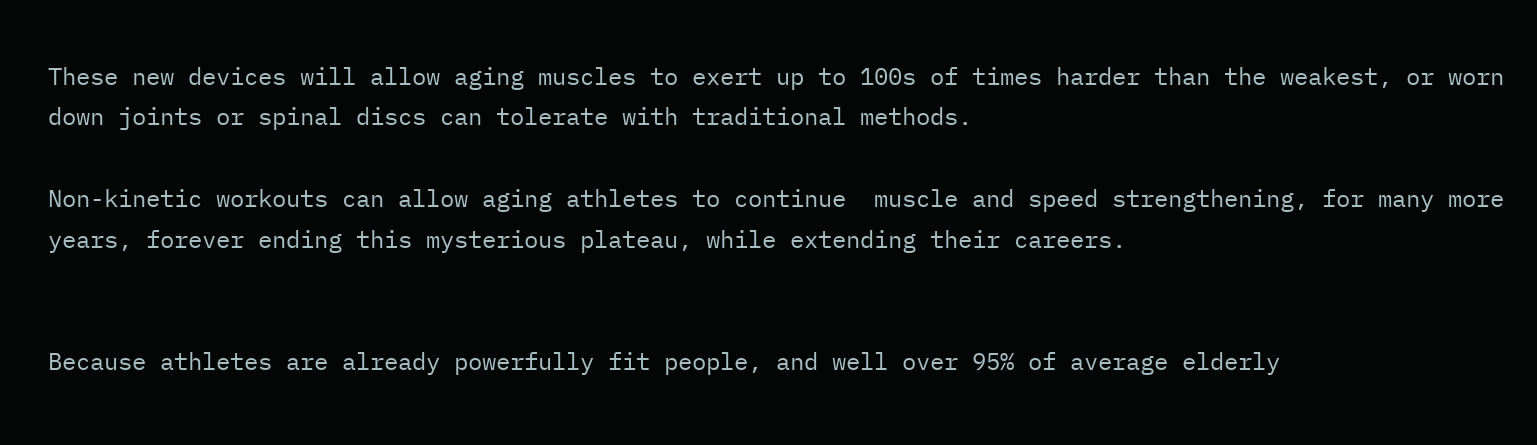These new devices will allow aging muscles to exert up to 100s of times harder than the weakest, or worn down joints or spinal discs can tolerate with traditional methods.

Non-kinetic workouts can allow aging athletes to continue  muscle and speed strengthening, for many more years, forever ending this mysterious plateau, while extending their careers.


Because athletes are already powerfully fit people, and well over 95% of average elderly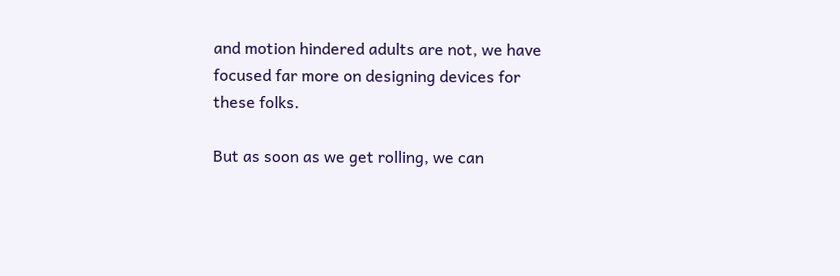and motion hindered adults are not, we have focused far more on designing devices for these folks.

But as soon as we get rolling, we can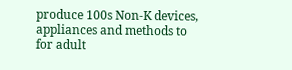produce 100s Non-K devices, appliances and methods to for adult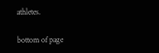athletes.

bottom of page